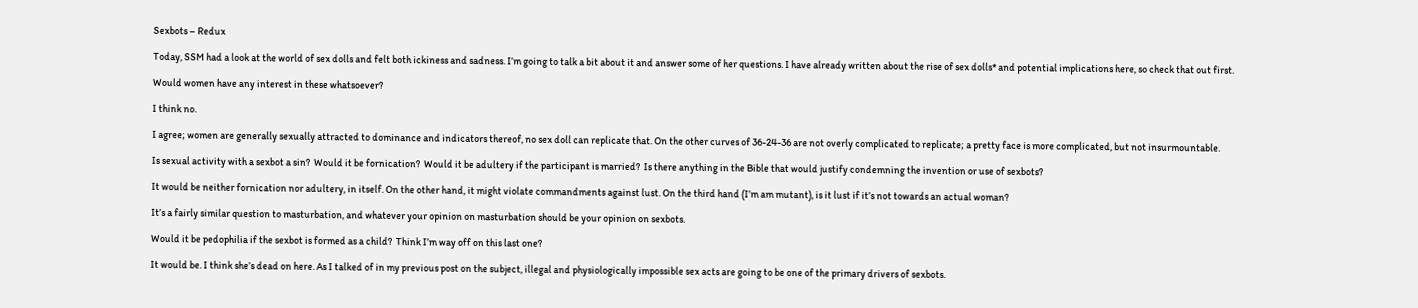Sexbots – Redux

Today, SSM had a look at the world of sex dolls and felt both ickiness and sadness. I’m going to talk a bit about it and answer some of her questions. I have already written about the rise of sex dolls* and potential implications here, so check that out first.

Would women have any interest in these whatsoever?

I think no.

I agree; women are generally sexually attracted to dominance and indicators thereof, no sex doll can replicate that. On the other curves of 36-24-36 are not overly complicated to replicate; a pretty face is more complicated, but not insurmountable.

Is sexual activity with a sexbot a sin?  Would it be fornication?  Would it be adultery if the participant is married?  Is there anything in the Bible that would justify condemning the invention or use of sexbots?

It would be neither fornication nor adultery, in itself. On the other hand, it might violate commandments against lust. On the third hand (I’m am mutant), is it lust if it’s not towards an actual woman?

It’s a fairly similar question to masturbation, and whatever your opinion on masturbation should be your opinion on sexbots.

Would it be pedophilia if the sexbot is formed as a child?  Think I’m way off on this last one?

It would be. I think she’s dead on here. As I talked of in my previous post on the subject, illegal and physiologically impossible sex acts are going to be one of the primary drivers of sexbots.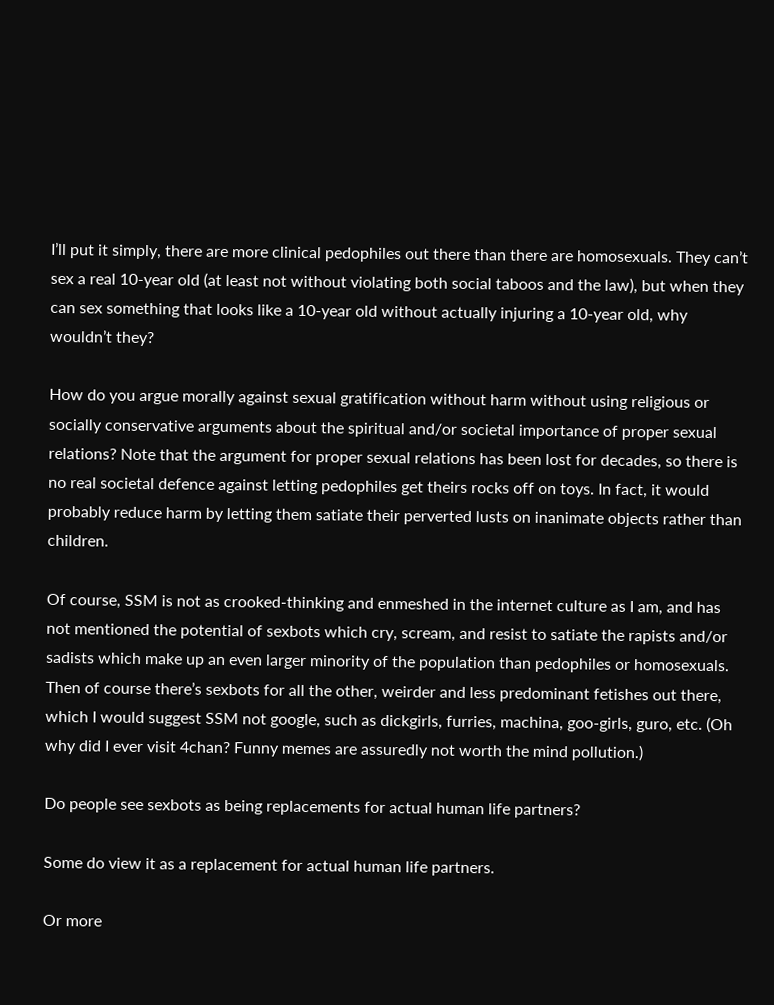I’ll put it simply, there are more clinical pedophiles out there than there are homosexuals. They can’t sex a real 10-year old (at least not without violating both social taboos and the law), but when they can sex something that looks like a 10-year old without actually injuring a 10-year old, why wouldn’t they?

How do you argue morally against sexual gratification without harm without using religious or socially conservative arguments about the spiritual and/or societal importance of proper sexual relations? Note that the argument for proper sexual relations has been lost for decades, so there is no real societal defence against letting pedophiles get theirs rocks off on toys. In fact, it would probably reduce harm by letting them satiate their perverted lusts on inanimate objects rather than children.

Of course, SSM is not as crooked-thinking and enmeshed in the internet culture as I am, and has not mentioned the potential of sexbots which cry, scream, and resist to satiate the rapists and/or sadists which make up an even larger minority of the population than pedophiles or homosexuals. Then of course there’s sexbots for all the other, weirder and less predominant fetishes out there, which I would suggest SSM not google, such as dickgirls, furries, machina, goo-girls, guro, etc. (Oh why did I ever visit 4chan? Funny memes are assuredly not worth the mind pollution.)

Do people see sexbots as being replacements for actual human life partners?

Some do view it as a replacement for actual human life partners.

Or more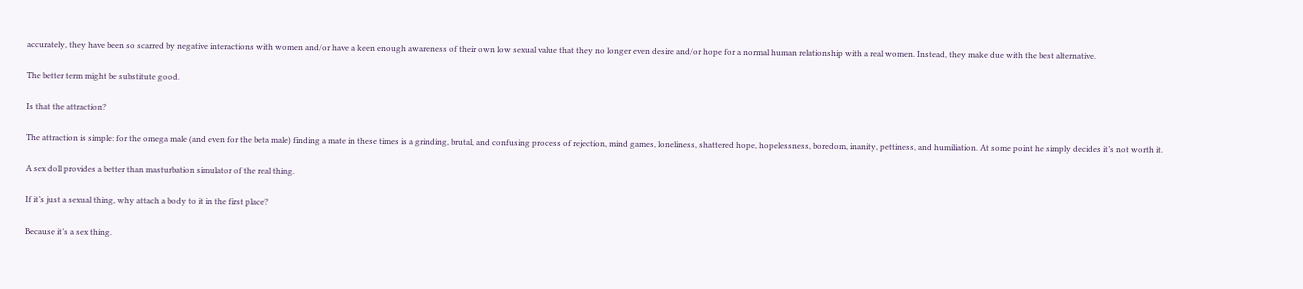accurately, they have been so scarred by negative interactions with women and/or have a keen enough awareness of their own low sexual value that they no longer even desire and/or hope for a normal human relationship with a real women. Instead, they make due with the best alternative.

The better term might be substitute good.

Is that the attraction?

The attraction is simple: for the omega male (and even for the beta male) finding a mate in these times is a grinding, brutal, and confusing process of rejection, mind games, loneliness, shattered hope, hopelessness, boredom, inanity, pettiness, and humiliation. At some point he simply decides it’s not worth it.

A sex doll provides a better than masturbation simulator of the real thing.

If it’s just a sexual thing, why attach a body to it in the first place?

Because it’s a sex thing.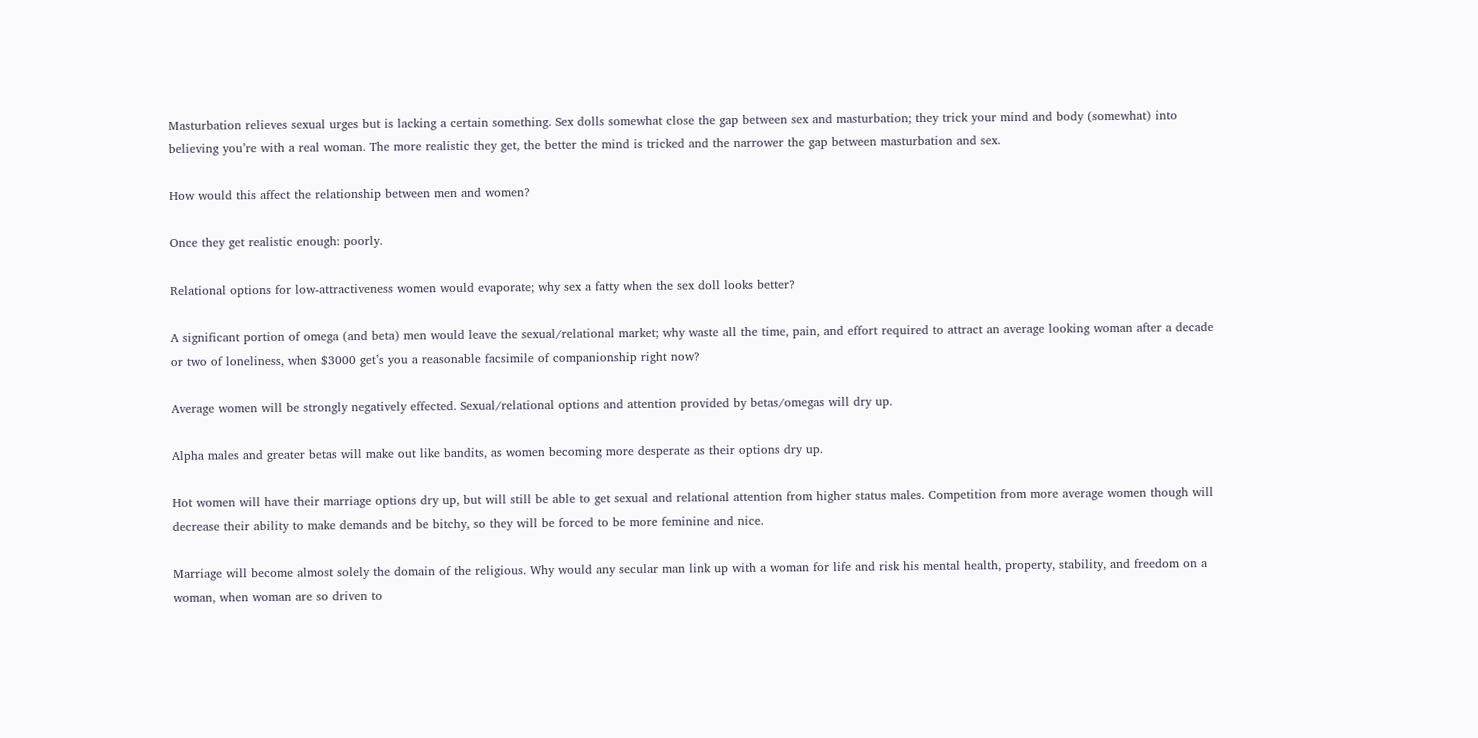Masturbation relieves sexual urges but is lacking a certain something. Sex dolls somewhat close the gap between sex and masturbation; they trick your mind and body (somewhat) into believing you’re with a real woman. The more realistic they get, the better the mind is tricked and the narrower the gap between masturbation and sex.

How would this affect the relationship between men and women?

Once they get realistic enough: poorly.

Relational options for low-attractiveness women would evaporate; why sex a fatty when the sex doll looks better?

A significant portion of omega (and beta) men would leave the sexual/relational market; why waste all the time, pain, and effort required to attract an average looking woman after a decade or two of loneliness, when $3000 get’s you a reasonable facsimile of companionship right now?

Average women will be strongly negatively effected. Sexual/relational options and attention provided by betas/omegas will dry up.

Alpha males and greater betas will make out like bandits, as women becoming more desperate as their options dry up.

Hot women will have their marriage options dry up, but will still be able to get sexual and relational attention from higher status males. Competition from more average women though will decrease their ability to make demands and be bitchy, so they will be forced to be more feminine and nice.

Marriage will become almost solely the domain of the religious. Why would any secular man link up with a woman for life and risk his mental health, property, stability, and freedom on a woman, when woman are so driven to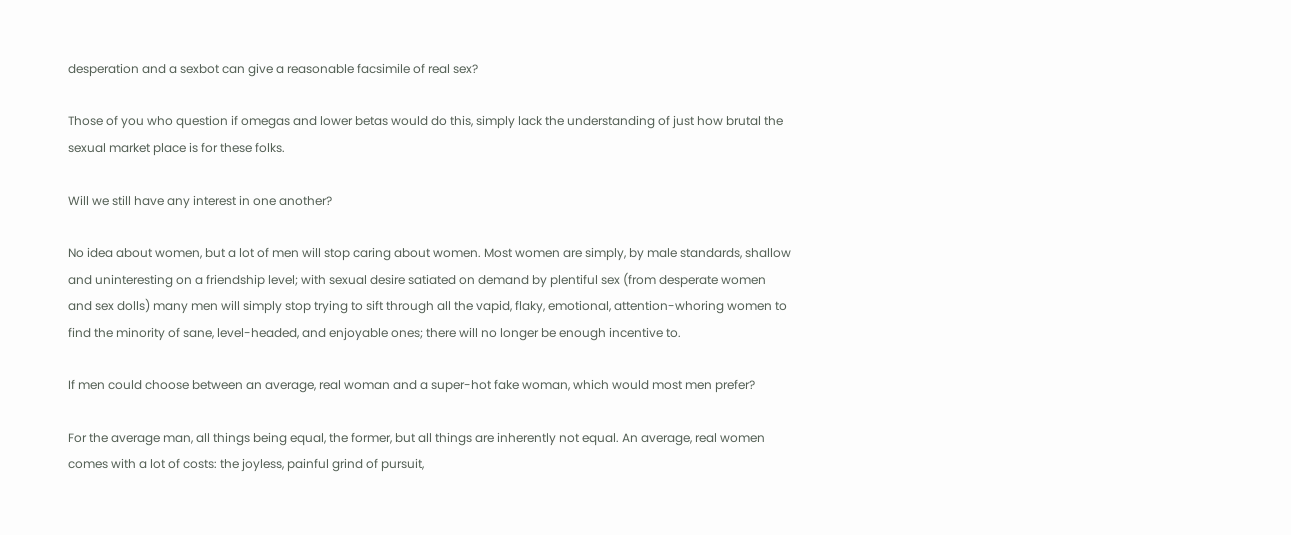desperation and a sexbot can give a reasonable facsimile of real sex?

Those of you who question if omegas and lower betas would do this, simply lack the understanding of just how brutal the sexual market place is for these folks.

Will we still have any interest in one another?

No idea about women, but a lot of men will stop caring about women. Most women are simply, by male standards, shallow and uninteresting on a friendship level; with sexual desire satiated on demand by plentiful sex (from desperate women and sex dolls) many men will simply stop trying to sift through all the vapid, flaky, emotional, attention-whoring women to find the minority of sane, level-headed, and enjoyable ones; there will no longer be enough incentive to.

If men could choose between an average, real woman and a super-hot fake woman, which would most men prefer?

For the average man, all things being equal, the former, but all things are inherently not equal. An average, real women comes with a lot of costs: the joyless, painful grind of pursuit,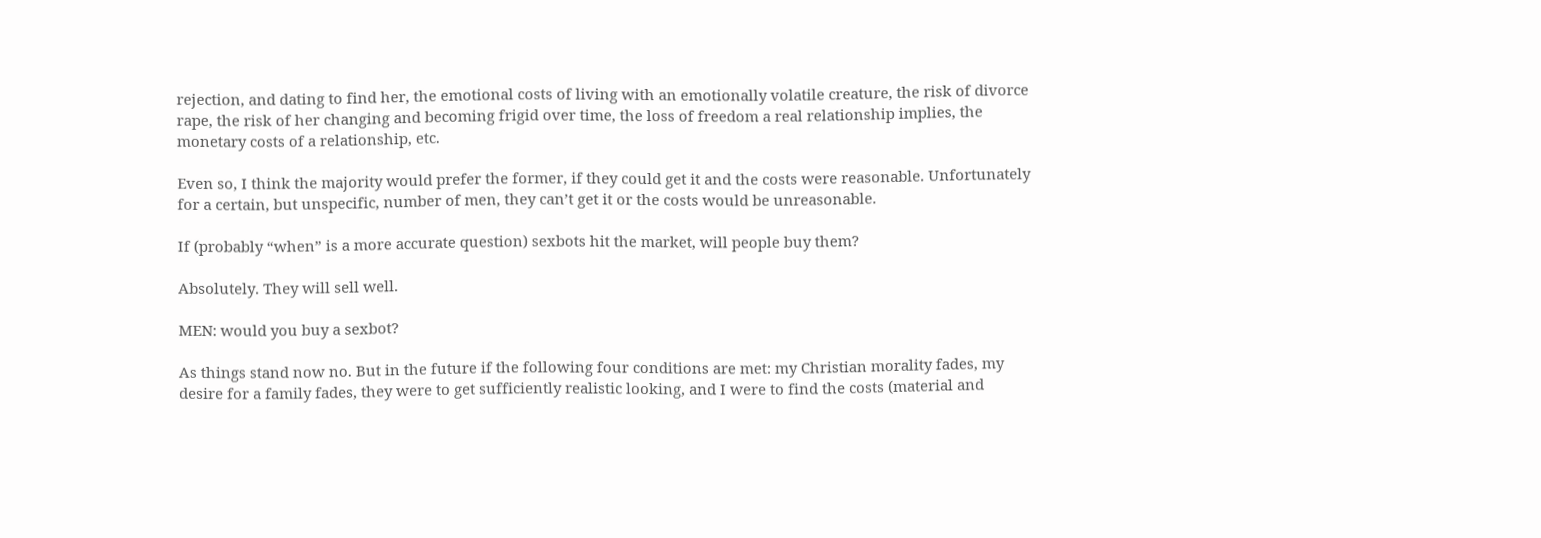rejection, and dating to find her, the emotional costs of living with an emotionally volatile creature, the risk of divorce rape, the risk of her changing and becoming frigid over time, the loss of freedom a real relationship implies, the monetary costs of a relationship, etc.

Even so, I think the majority would prefer the former, if they could get it and the costs were reasonable. Unfortunately for a certain, but unspecific, number of men, they can’t get it or the costs would be unreasonable.

If (probably “when” is a more accurate question) sexbots hit the market, will people buy them?

Absolutely. They will sell well.

MEN: would you buy a sexbot?

As things stand now no. But in the future if the following four conditions are met: my Christian morality fades, my desire for a family fades, they were to get sufficiently realistic looking, and I were to find the costs (material and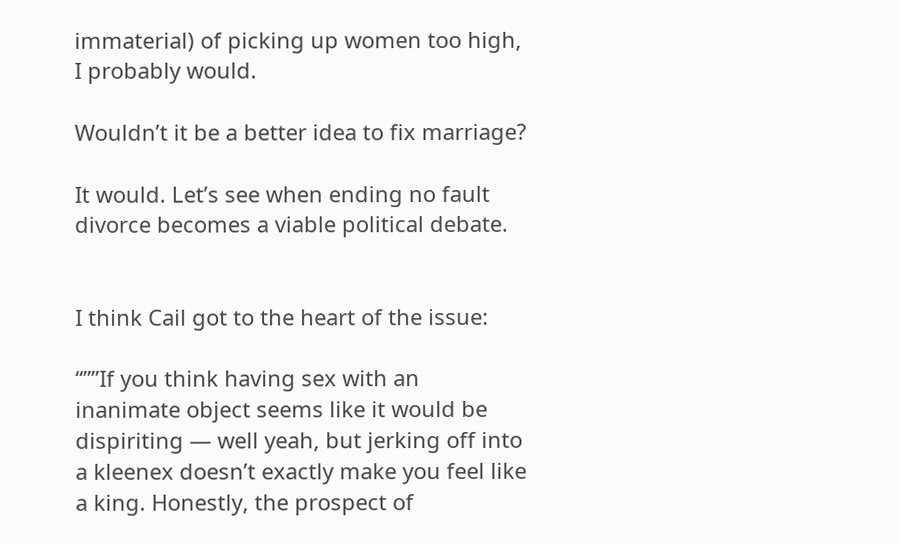immaterial) of picking up women too high, I probably would.

Wouldn’t it be a better idea to fix marriage?

It would. Let’s see when ending no fault divorce becomes a viable political debate.


I think Cail got to the heart of the issue:

“””If you think having sex with an inanimate object seems like it would be dispiriting — well yeah, but jerking off into a kleenex doesn’t exactly make you feel like a king. Honestly, the prospect of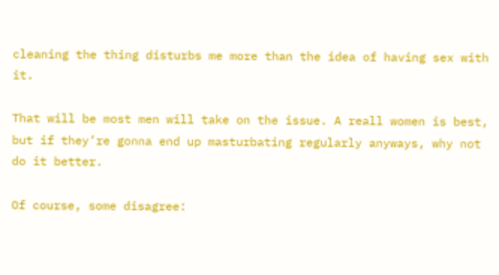cleaning the thing disturbs me more than the idea of having sex with it.

That will be most men will take on the issue. A reall women is best, but if they’re gonna end up masturbating regularly anyways, why not do it better.

Of course, some disagree: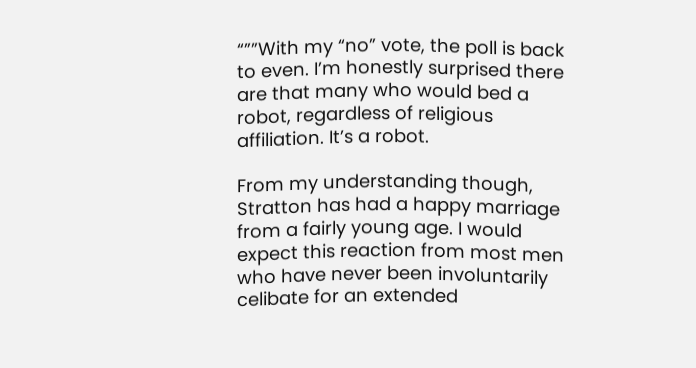“””With my “no” vote, the poll is back to even. I’m honestly surprised there are that many who would bed a robot, regardless of religious affiliation. It’s a robot.

From my understanding though, Stratton has had a happy marriage from a fairly young age. I would expect this reaction from most men who have never been involuntarily celibate for an extended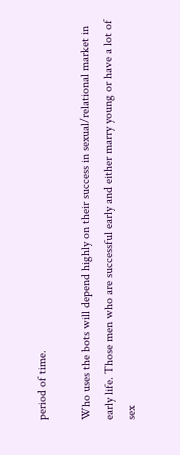period of time.

Who uses the bots will depend highly on their success in sexual/relational market in early life. Those men who are successful early and either marry young or have a lot of sex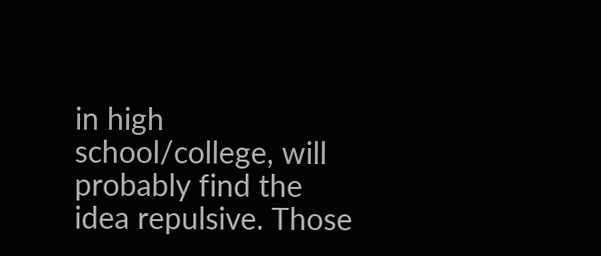in high school/college, will probably find the idea repulsive. Those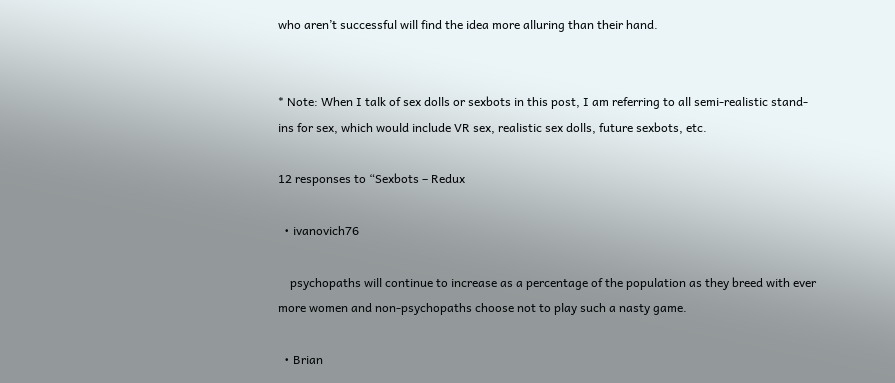who aren’t successful will find the idea more alluring than their hand.


* Note: When I talk of sex dolls or sexbots in this post, I am referring to all semi-realistic stand-ins for sex, which would include VR sex, realistic sex dolls, future sexbots, etc.

12 responses to “Sexbots – Redux

  • ivanovich76

    psychopaths will continue to increase as a percentage of the population as they breed with ever more women and non-psychopaths choose not to play such a nasty game.

  • Brian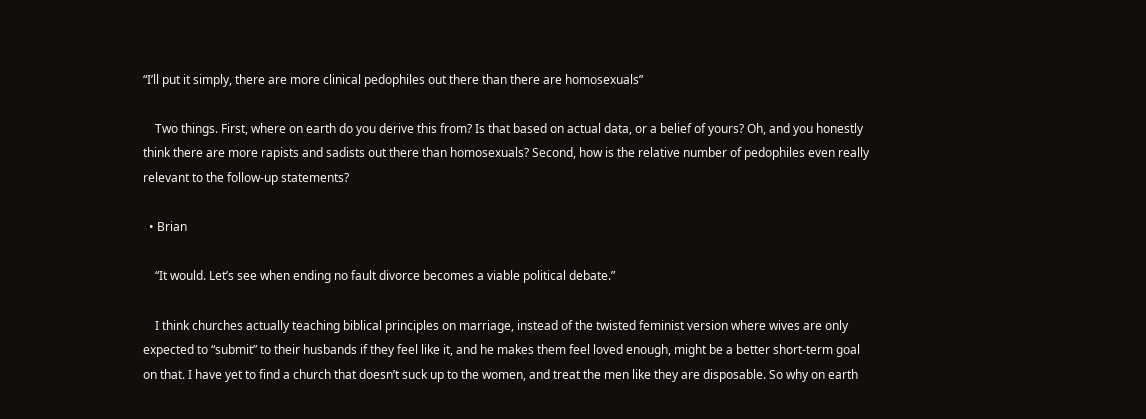“I’ll put it simply, there are more clinical pedophiles out there than there are homosexuals”

    Two things. First, where on earth do you derive this from? Is that based on actual data, or a belief of yours? Oh, and you honestly think there are more rapists and sadists out there than homosexuals? Second, how is the relative number of pedophiles even really relevant to the follow-up statements?

  • Brian

    “It would. Let’s see when ending no fault divorce becomes a viable political debate.”

    I think churches actually teaching biblical principles on marriage, instead of the twisted feminist version where wives are only expected to “submit” to their husbands if they feel like it, and he makes them feel loved enough, might be a better short-term goal on that. I have yet to find a church that doesn’t suck up to the women, and treat the men like they are disposable. So why on earth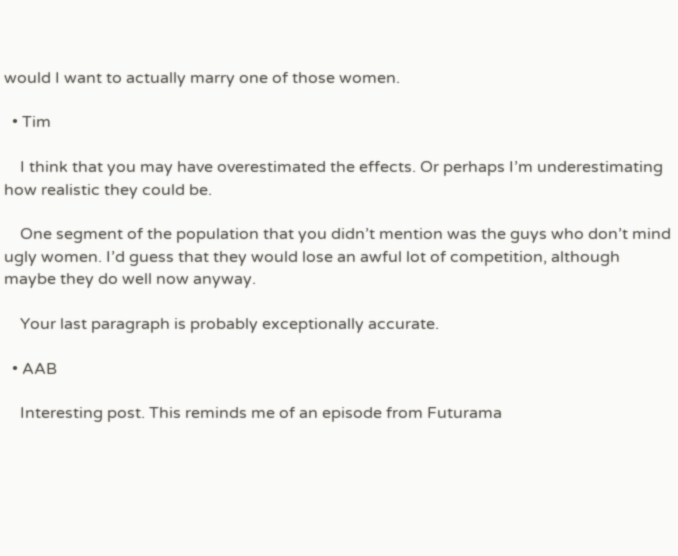would I want to actually marry one of those women.

  • Tim

    I think that you may have overestimated the effects. Or perhaps I’m underestimating how realistic they could be.

    One segment of the population that you didn’t mention was the guys who don’t mind ugly women. I’d guess that they would lose an awful lot of competition, although maybe they do well now anyway.

    Your last paragraph is probably exceptionally accurate.

  • AAB

    Interesting post. This reminds me of an episode from Futurama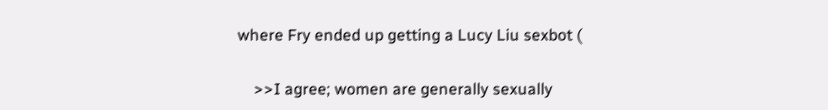where Fry ended up getting a Lucy Liu sexbot (

    >>I agree; women are generally sexually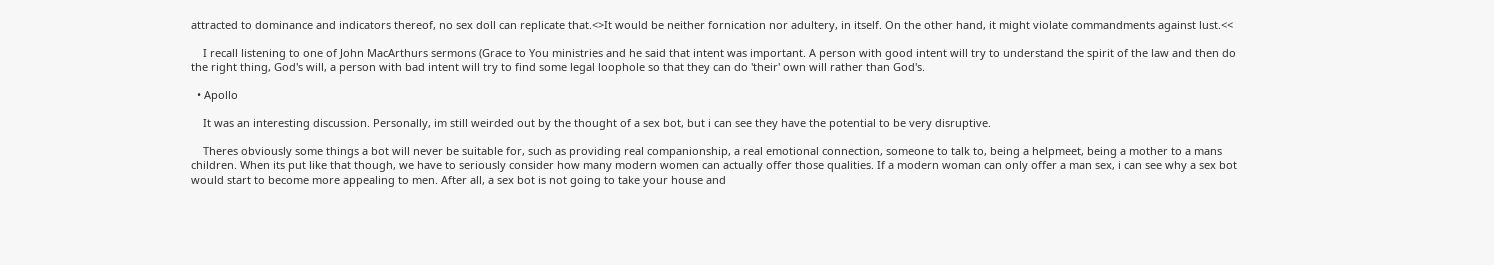attracted to dominance and indicators thereof, no sex doll can replicate that.<>It would be neither fornication nor adultery, in itself. On the other hand, it might violate commandments against lust.<<

    I recall listening to one of John MacArthurs sermons (Grace to You ministries and he said that intent was important. A person with good intent will try to understand the spirit of the law and then do the right thing, God's will, a person with bad intent will try to find some legal loophole so that they can do 'their' own will rather than God's.

  • Apollo

    It was an interesting discussion. Personally, im still weirded out by the thought of a sex bot, but i can see they have the potential to be very disruptive.

    Theres obviously some things a bot will never be suitable for, such as providing real companionship, a real emotional connection, someone to talk to, being a helpmeet, being a mother to a mans children. When its put like that though, we have to seriously consider how many modern women can actually offer those qualities. If a modern woman can only offer a man sex, i can see why a sex bot would start to become more appealing to men. After all, a sex bot is not going to take your house and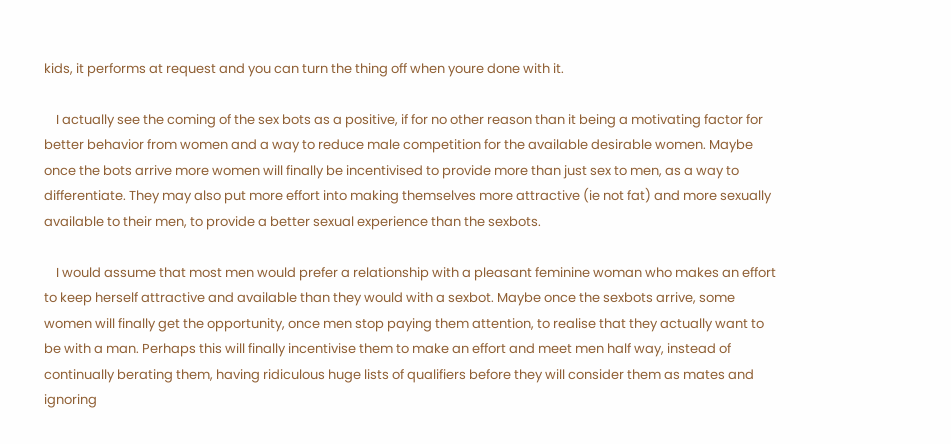kids, it performs at request and you can turn the thing off when youre done with it.

    I actually see the coming of the sex bots as a positive, if for no other reason than it being a motivating factor for better behavior from women and a way to reduce male competition for the available desirable women. Maybe once the bots arrive more women will finally be incentivised to provide more than just sex to men, as a way to differentiate. They may also put more effort into making themselves more attractive (ie not fat) and more sexually available to their men, to provide a better sexual experience than the sexbots.

    I would assume that most men would prefer a relationship with a pleasant feminine woman who makes an effort to keep herself attractive and available than they would with a sexbot. Maybe once the sexbots arrive, some women will finally get the opportunity, once men stop paying them attention, to realise that they actually want to be with a man. Perhaps this will finally incentivise them to make an effort and meet men half way, instead of continually berating them, having ridiculous huge lists of qualifiers before they will consider them as mates and ignoring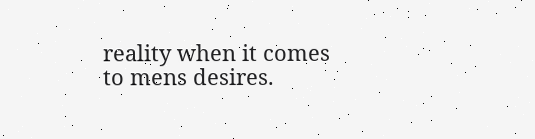reality when it comes to mens desires.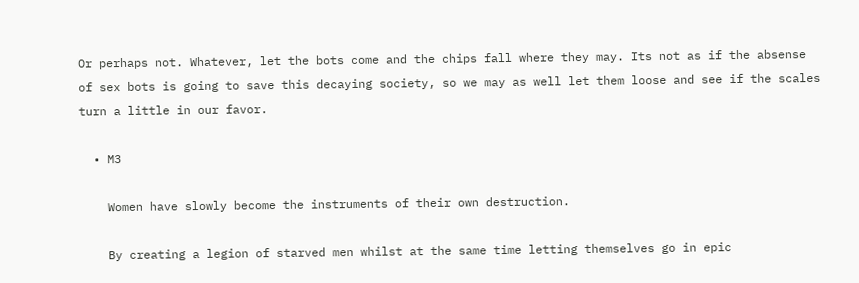Or perhaps not. Whatever, let the bots come and the chips fall where they may. Its not as if the absense of sex bots is going to save this decaying society, so we may as well let them loose and see if the scales turn a little in our favor.

  • M3

    Women have slowly become the instruments of their own destruction.

    By creating a legion of starved men whilst at the same time letting themselves go in epic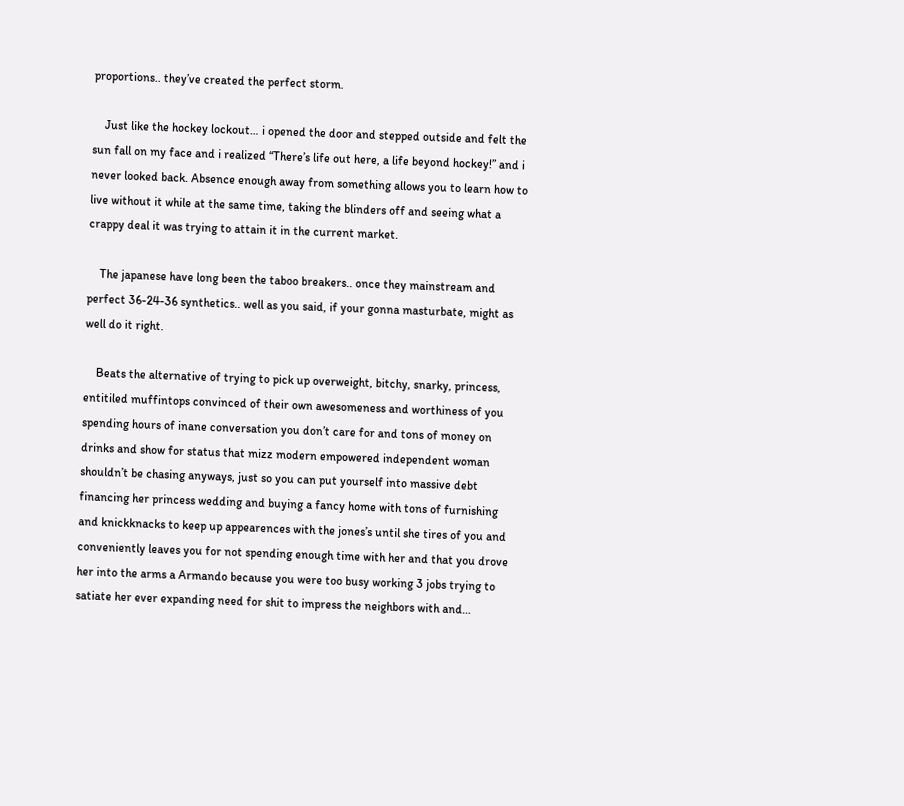proportions.. they’ve created the perfect storm.

    Just like the hockey lockout… i opened the door and stepped outside and felt the sun fall on my face and i realized “There’s life out here, a life beyond hockey!” and i never looked back. Absence enough away from something allows you to learn how to live without it while at the same time, taking the blinders off and seeing what a crappy deal it was trying to attain it in the current market.

    The japanese have long been the taboo breakers.. once they mainstream and perfect 36-24-36 synthetics.. well as you said, if your gonna masturbate, might as well do it right.

    Beats the alternative of trying to pick up overweight, bitchy, snarky, princess, entitiled muffintops convinced of their own awesomeness and worthiness of you spending hours of inane conversation you don’t care for and tons of money on drinks and show for status that mizz modern empowered independent woman shouldn’t be chasing anyways, just so you can put yourself into massive debt financing her princess wedding and buying a fancy home with tons of furnishing and knickknacks to keep up appearences with the jones’s until she tires of you and conveniently leaves you for not spending enough time with her and that you drove her into the arms a Armando because you were too busy working 3 jobs trying to satiate her ever expanding need for shit to impress the neighbors with and…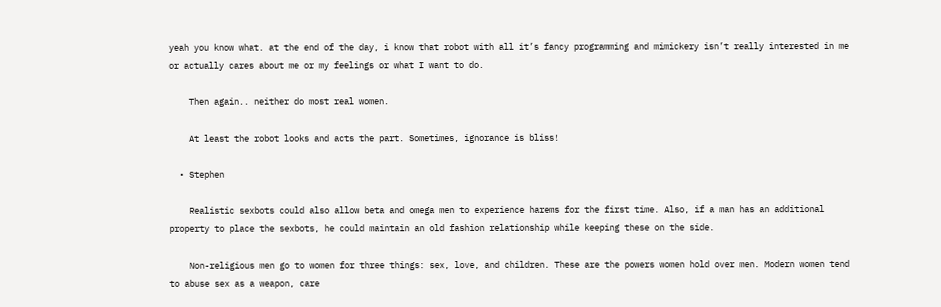yeah you know what. at the end of the day, i know that robot with all it’s fancy programming and mimickery isn’t really interested in me or actually cares about me or my feelings or what I want to do.

    Then again.. neither do most real women.

    At least the robot looks and acts the part. Sometimes, ignorance is bliss!

  • Stephen

    Realistic sexbots could also allow beta and omega men to experience harems for the first time. Also, if a man has an additional property to place the sexbots, he could maintain an old fashion relationship while keeping these on the side.

    Non-religious men go to women for three things: sex, love, and children. These are the powers women hold over men. Modern women tend to abuse sex as a weapon, care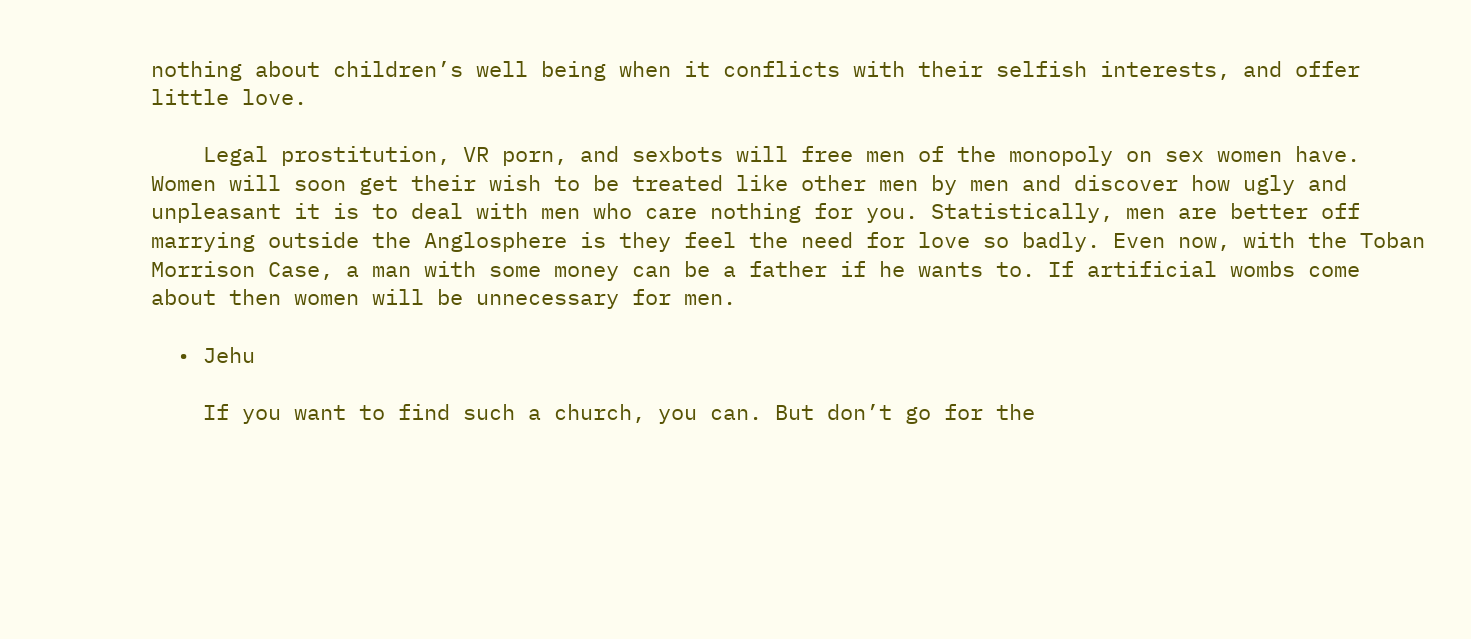nothing about children’s well being when it conflicts with their selfish interests, and offer little love.

    Legal prostitution, VR porn, and sexbots will free men of the monopoly on sex women have. Women will soon get their wish to be treated like other men by men and discover how ugly and unpleasant it is to deal with men who care nothing for you. Statistically, men are better off marrying outside the Anglosphere is they feel the need for love so badly. Even now, with the Toban Morrison Case, a man with some money can be a father if he wants to. If artificial wombs come about then women will be unnecessary for men.

  • Jehu

    If you want to find such a church, you can. But don’t go for the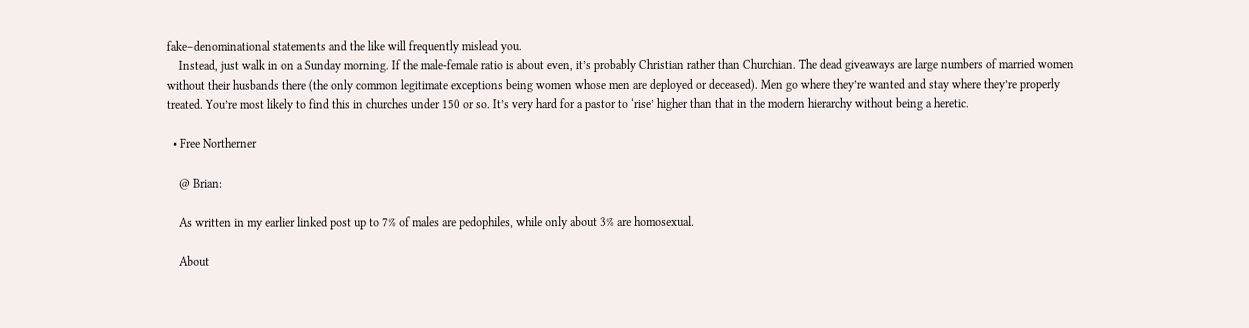fake–denominational statements and the like will frequently mislead you.
    Instead, just walk in on a Sunday morning. If the male-female ratio is about even, it’s probably Christian rather than Churchian. The dead giveaways are large numbers of married women without their husbands there (the only common legitimate exceptions being women whose men are deployed or deceased). Men go where they’re wanted and stay where they’re properly treated. You’re most likely to find this in churches under 150 or so. It’s very hard for a pastor to ‘rise’ higher than that in the modern hierarchy without being a heretic.

  • Free Northerner

    @ Brian:

    As written in my earlier linked post up to 7% of males are pedophiles, while only about 3% are homosexual.

    About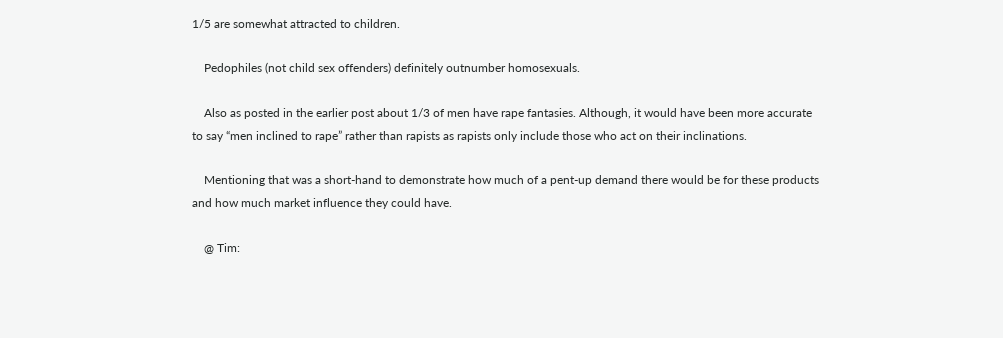1/5 are somewhat attracted to children.

    Pedophiles (not child sex offenders) definitely outnumber homosexuals.

    Also as posted in the earlier post about 1/3 of men have rape fantasies. Although, it would have been more accurate to say “men inclined to rape” rather than rapists as rapists only include those who act on their inclinations.

    Mentioning that was a short-hand to demonstrate how much of a pent-up demand there would be for these products and how much market influence they could have.

    @ Tim: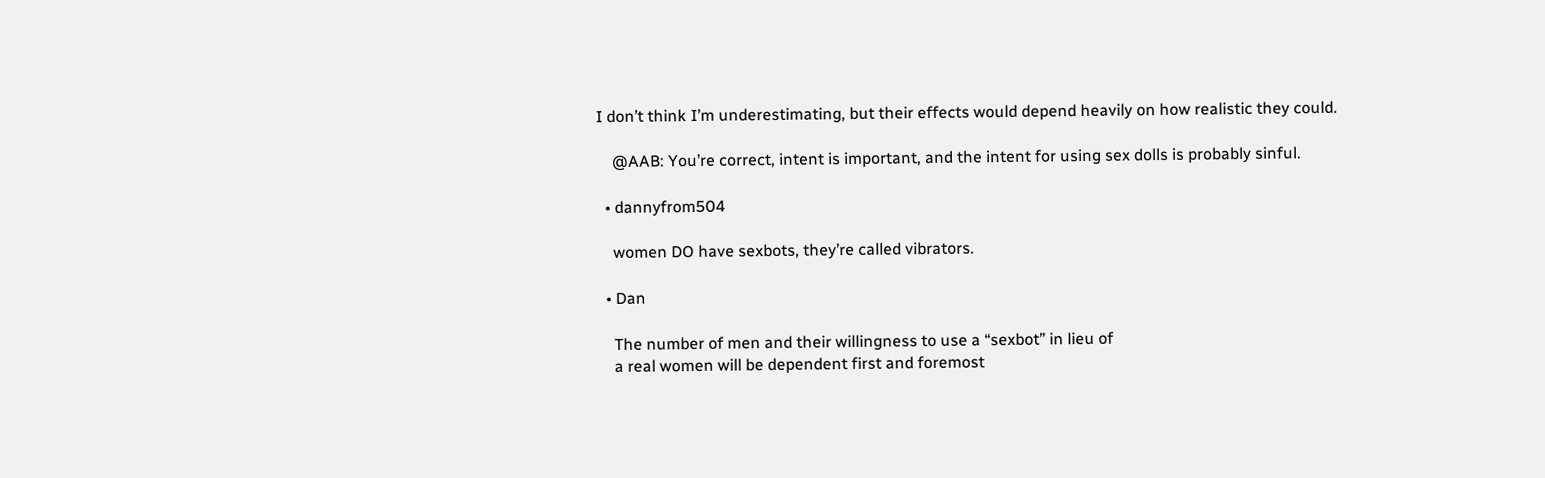I don’t think I’m underestimating, but their effects would depend heavily on how realistic they could.

    @AAB: You’re correct, intent is important, and the intent for using sex dolls is probably sinful.

  • dannyfrom504

    women DO have sexbots, they’re called vibrators.

  • Dan

    The number of men and their willingness to use a “sexbot” in lieu of
    a real women will be dependent first and foremost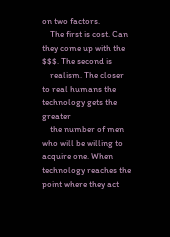on two factors.
    The first is cost. Can they come up with the $$$. The second is
    realism. The closer to real humans the technology gets the greater
    the number of men who will be willing to acquire one. When technology reaches the point where they act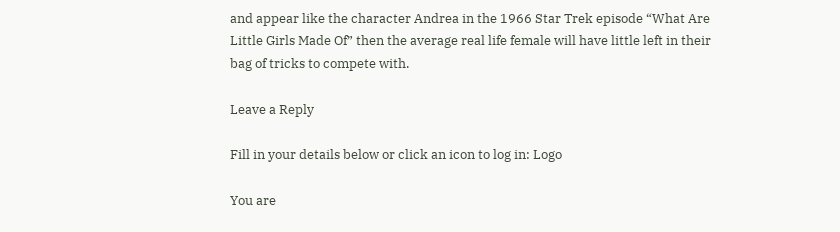and appear like the character Andrea in the 1966 Star Trek episode “What Are Little Girls Made Of” then the average real life female will have little left in their bag of tricks to compete with.

Leave a Reply

Fill in your details below or click an icon to log in: Logo

You are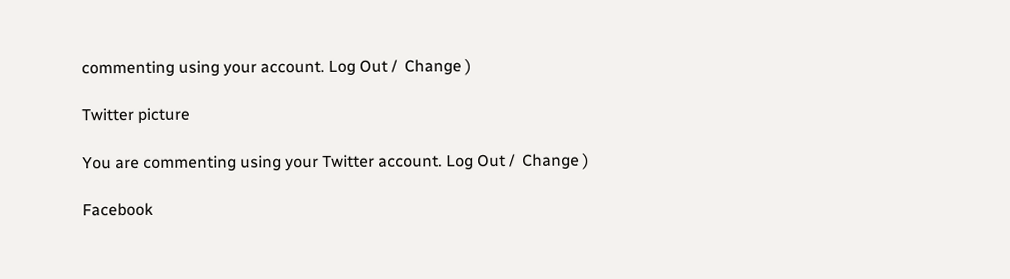commenting using your account. Log Out /  Change )

Twitter picture

You are commenting using your Twitter account. Log Out /  Change )

Facebook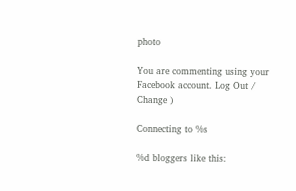photo

You are commenting using your Facebook account. Log Out /  Change )

Connecting to %s

%d bloggers like this: